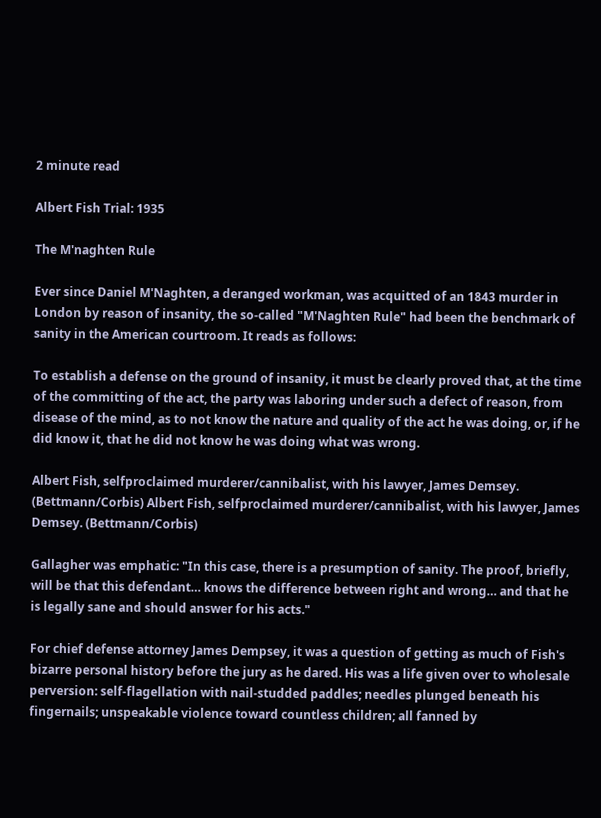2 minute read

Albert Fish Trial: 1935

The M'naghten Rule

Ever since Daniel M'Naghten, a deranged workman, was acquitted of an 1843 murder in London by reason of insanity, the so-called "M'Naghten Rule" had been the benchmark of sanity in the American courtroom. It reads as follows:

To establish a defense on the ground of insanity, it must be clearly proved that, at the time of the committing of the act, the party was laboring under such a defect of reason, from disease of the mind, as to not know the nature and quality of the act he was doing, or, if he did know it, that he did not know he was doing what was wrong.

Albert Fish, selfproclaimed murderer/cannibalist, with his lawyer, James Demsey. (Bettmann/Corbis) Albert Fish, selfproclaimed murderer/cannibalist, with his lawyer, James Demsey. (Bettmann/Corbis)

Gallagher was emphatic: "In this case, there is a presumption of sanity. The proof, briefly, will be that this defendant… knows the difference between right and wrong… and that he is legally sane and should answer for his acts."

For chief defense attorney James Dempsey, it was a question of getting as much of Fish's bizarre personal history before the jury as he dared. His was a life given over to wholesale perversion: self-flagellation with nail-studded paddles; needles plunged beneath his fingernails; unspeakable violence toward countless children; all fanned by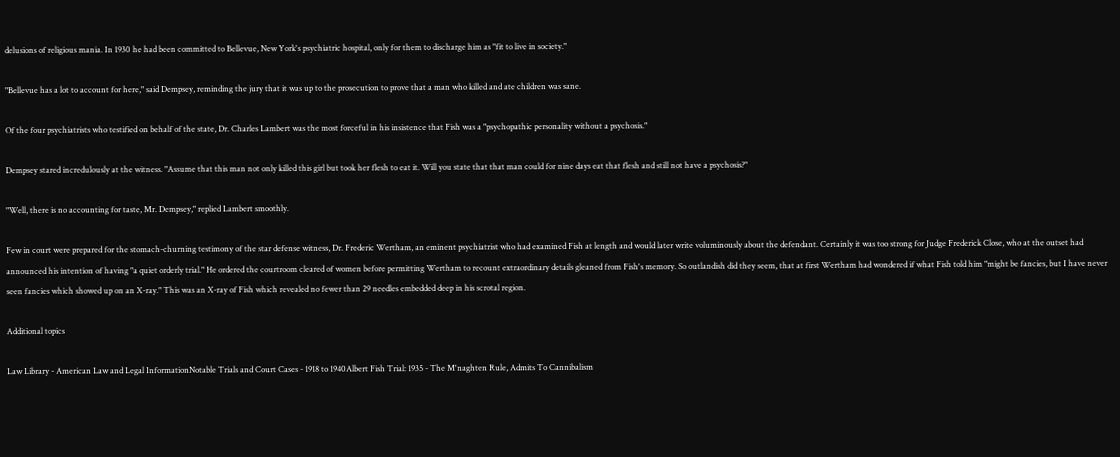delusions of religious mania. In 1930 he had been committed to Bellevue, New York's psychiatric hospital, only for them to discharge him as "fit to live in society."

"Bellevue has a lot to account for here," said Dempsey, reminding the jury that it was up to the prosecution to prove that a man who killed and ate children was sane.

Of the four psychiatrists who testified on behalf of the state, Dr. Charles Lambert was the most forceful in his insistence that Fish was a "psychopathic personality without a psychosis."

Dempsey stared incredulously at the witness. "Assume that this man not only killed this girl but took her flesh to eat it. Will you state that that man could for nine days eat that flesh and still not have a psychosis?"

"Well, there is no accounting for taste, Mr. Dempsey," replied Lambert smoothly.

Few in court were prepared for the stomach-churning testimony of the star defense witness, Dr. Frederic Wertham, an eminent psychiatrist who had examined Fish at length and would later write voluminously about the defendant. Certainly it was too strong for Judge Frederick Close, who at the outset had announced his intention of having "a quiet orderly trial." He ordered the courtroom cleared of women before permitting Wertham to recount extraordinary details gleaned from Fish's memory. So outlandish did they seem, that at first Wertham had wondered if what Fish told him "might be fancies, but I have never seen fancies which showed up on an X-ray." This was an X-ray of Fish which revealed no fewer than 29 needles embedded deep in his scrotal region.

Additional topics

Law Library - American Law and Legal InformationNotable Trials and Court Cases - 1918 to 1940Albert Fish Trial: 1935 - The M'naghten Rule, Admits To Cannibalism